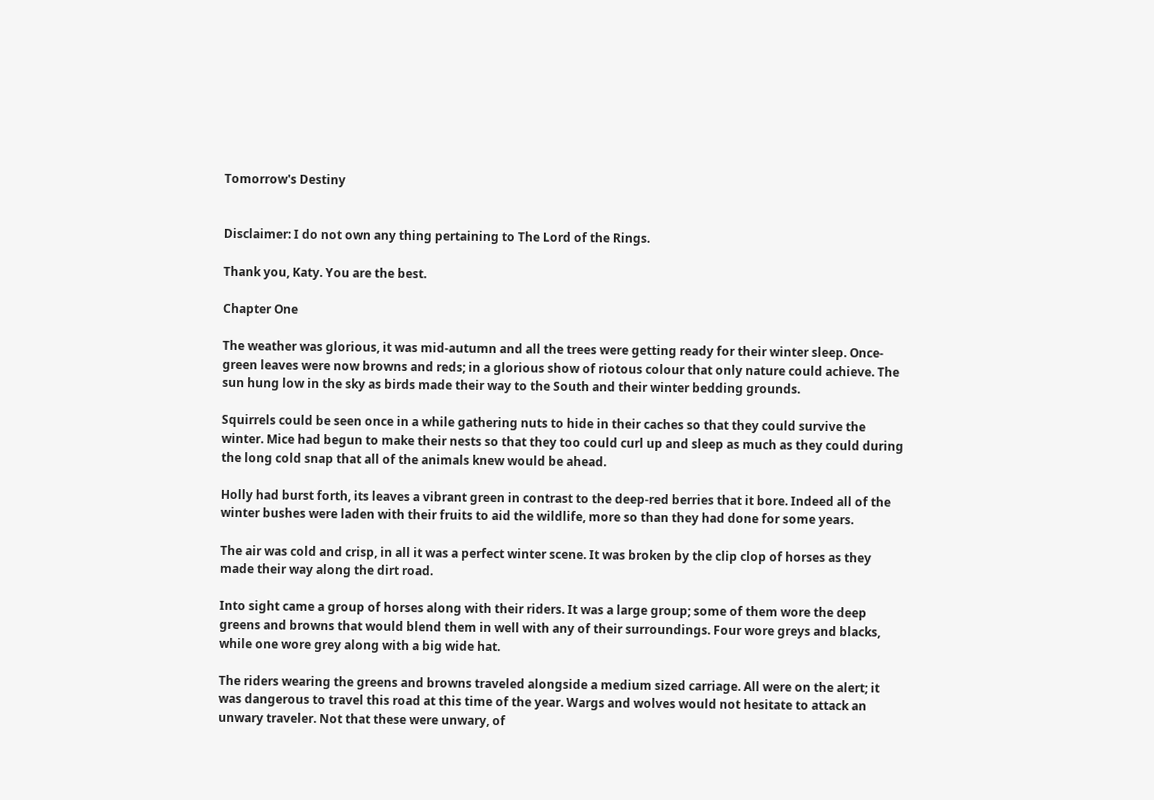Tomorrow's Destiny


Disclaimer: I do not own any thing pertaining to The Lord of the Rings.

Thank you, Katy. You are the best.

Chapter One

The weather was glorious, it was mid-autumn and all the trees were getting ready for their winter sleep. Once-green leaves were now browns and reds; in a glorious show of riotous colour that only nature could achieve. The sun hung low in the sky as birds made their way to the South and their winter bedding grounds.

Squirrels could be seen once in a while gathering nuts to hide in their caches so that they could survive the winter. Mice had begun to make their nests so that they too could curl up and sleep as much as they could during the long cold snap that all of the animals knew would be ahead.

Holly had burst forth, its leaves a vibrant green in contrast to the deep-red berries that it bore. Indeed all of the winter bushes were laden with their fruits to aid the wildlife, more so than they had done for some years.

The air was cold and crisp, in all it was a perfect winter scene. It was broken by the clip clop of horses as they made their way along the dirt road.

Into sight came a group of horses along with their riders. It was a large group; some of them wore the deep greens and browns that would blend them in well with any of their surroundings. Four wore greys and blacks, while one wore grey along with a big wide hat.

The riders wearing the greens and browns traveled alongside a medium sized carriage. All were on the alert; it was dangerous to travel this road at this time of the year. Wargs and wolves would not hesitate to attack an unwary traveler. Not that these were unwary, of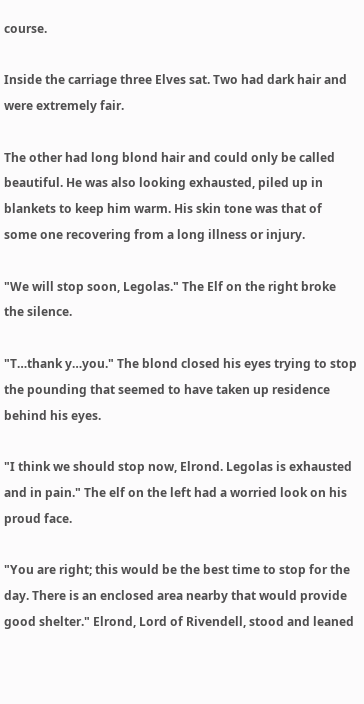course.

Inside the carriage three Elves sat. Two had dark hair and were extremely fair.

The other had long blond hair and could only be called beautiful. He was also looking exhausted, piled up in blankets to keep him warm. His skin tone was that of some one recovering from a long illness or injury.

"We will stop soon, Legolas." The Elf on the right broke the silence.

"T…thank y…you." The blond closed his eyes trying to stop the pounding that seemed to have taken up residence behind his eyes.

"I think we should stop now, Elrond. Legolas is exhausted and in pain." The elf on the left had a worried look on his proud face.

"You are right; this would be the best time to stop for the day. There is an enclosed area nearby that would provide good shelter." Elrond, Lord of Rivendell, stood and leaned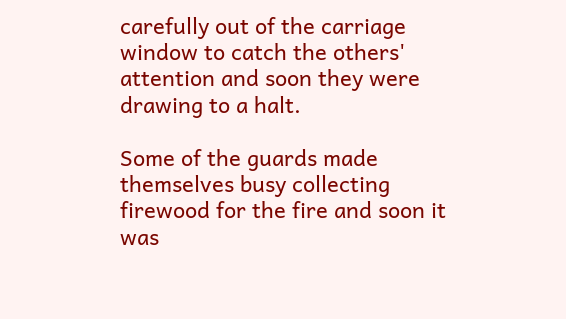carefully out of the carriage window to catch the others' attention and soon they were drawing to a halt.

Some of the guards made themselves busy collecting firewood for the fire and soon it was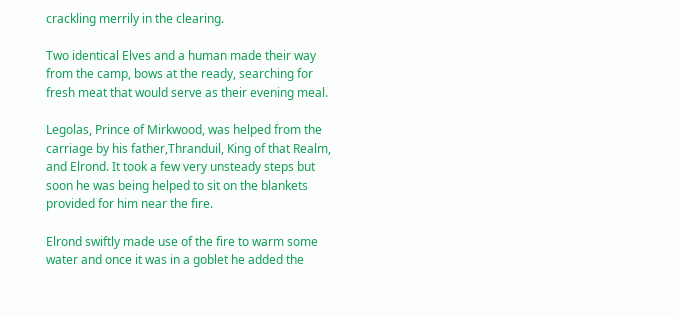crackling merrily in the clearing.

Two identical Elves and a human made their way from the camp, bows at the ready, searching for fresh meat that would serve as their evening meal.

Legolas, Prince of Mirkwood, was helped from the carriage by his father,Thranduil, King of that Realm, and Elrond. It took a few very unsteady steps but soon he was being helped to sit on the blankets provided for him near the fire.

Elrond swiftly made use of the fire to warm some water and once it was in a goblet he added the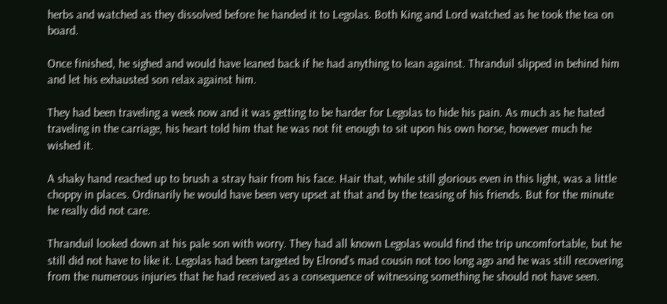herbs and watched as they dissolved before he handed it to Legolas. Both King and Lord watched as he took the tea on board.

Once finished, he sighed and would have leaned back if he had anything to lean against. Thranduil slipped in behind him and let his exhausted son relax against him.

They had been traveling a week now and it was getting to be harder for Legolas to hide his pain. As much as he hated traveling in the carriage, his heart told him that he was not fit enough to sit upon his own horse, however much he wished it.

A shaky hand reached up to brush a stray hair from his face. Hair that, while still glorious even in this light, was a little choppy in places. Ordinarily he would have been very upset at that and by the teasing of his friends. But for the minute he really did not care.

Thranduil looked down at his pale son with worry. They had all known Legolas would find the trip uncomfortable, but he still did not have to like it. Legolas had been targeted by Elrond's mad cousin not too long ago and he was still recovering from the numerous injuries that he had received as a consequence of witnessing something he should not have seen.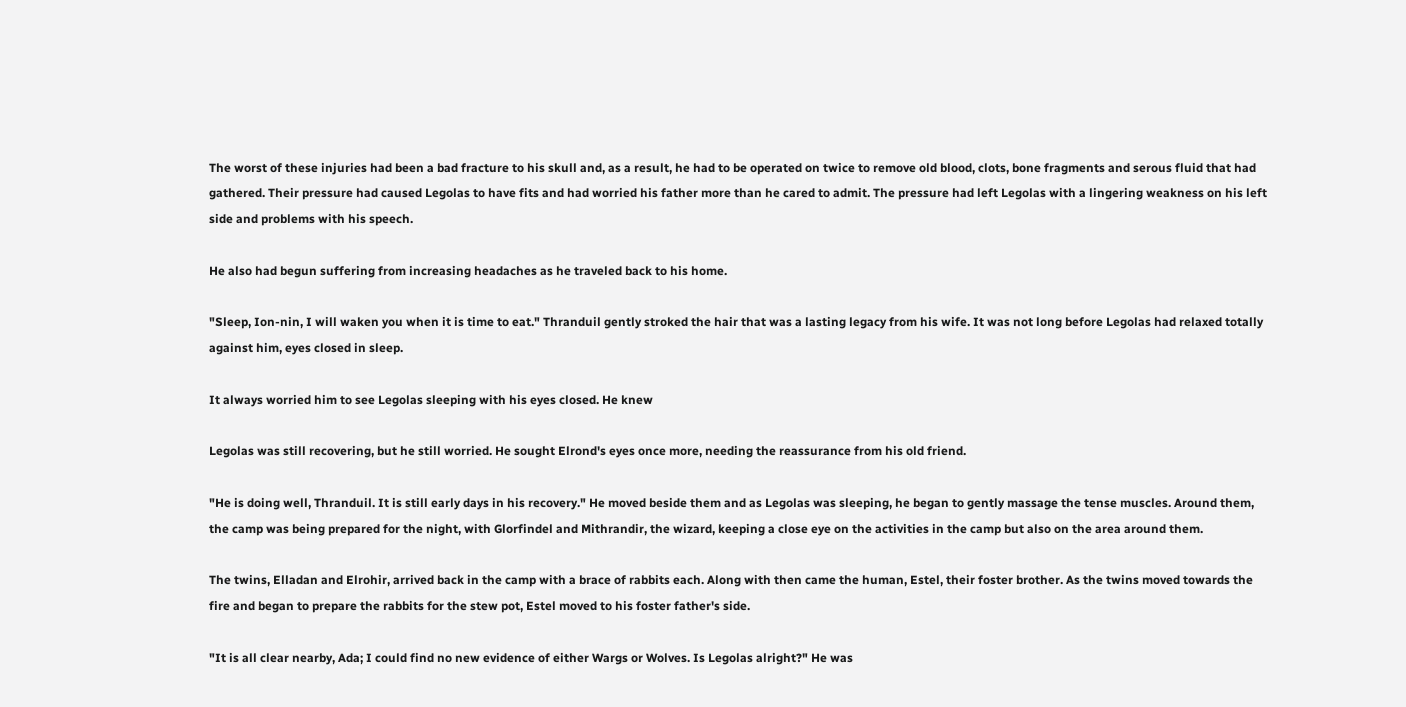The worst of these injuries had been a bad fracture to his skull and, as a result, he had to be operated on twice to remove old blood, clots, bone fragments and serous fluid that had gathered. Their pressure had caused Legolas to have fits and had worried his father more than he cared to admit. The pressure had left Legolas with a lingering weakness on his left side and problems with his speech.

He also had begun suffering from increasing headaches as he traveled back to his home.

"Sleep, Ion-nin, I will waken you when it is time to eat." Thranduil gently stroked the hair that was a lasting legacy from his wife. It was not long before Legolas had relaxed totally against him, eyes closed in sleep.

It always worried him to see Legolas sleeping with his eyes closed. He knew

Legolas was still recovering, but he still worried. He sought Elrond's eyes once more, needing the reassurance from his old friend.

"He is doing well, Thranduil. It is still early days in his recovery." He moved beside them and as Legolas was sleeping, he began to gently massage the tense muscles. Around them, the camp was being prepared for the night, with Glorfindel and Mithrandir, the wizard, keeping a close eye on the activities in the camp but also on the area around them.

The twins, Elladan and Elrohir, arrived back in the camp with a brace of rabbits each. Along with then came the human, Estel, their foster brother. As the twins moved towards the fire and began to prepare the rabbits for the stew pot, Estel moved to his foster father's side.

"It is all clear nearby, Ada; I could find no new evidence of either Wargs or Wolves. Is Legolas alright?" He was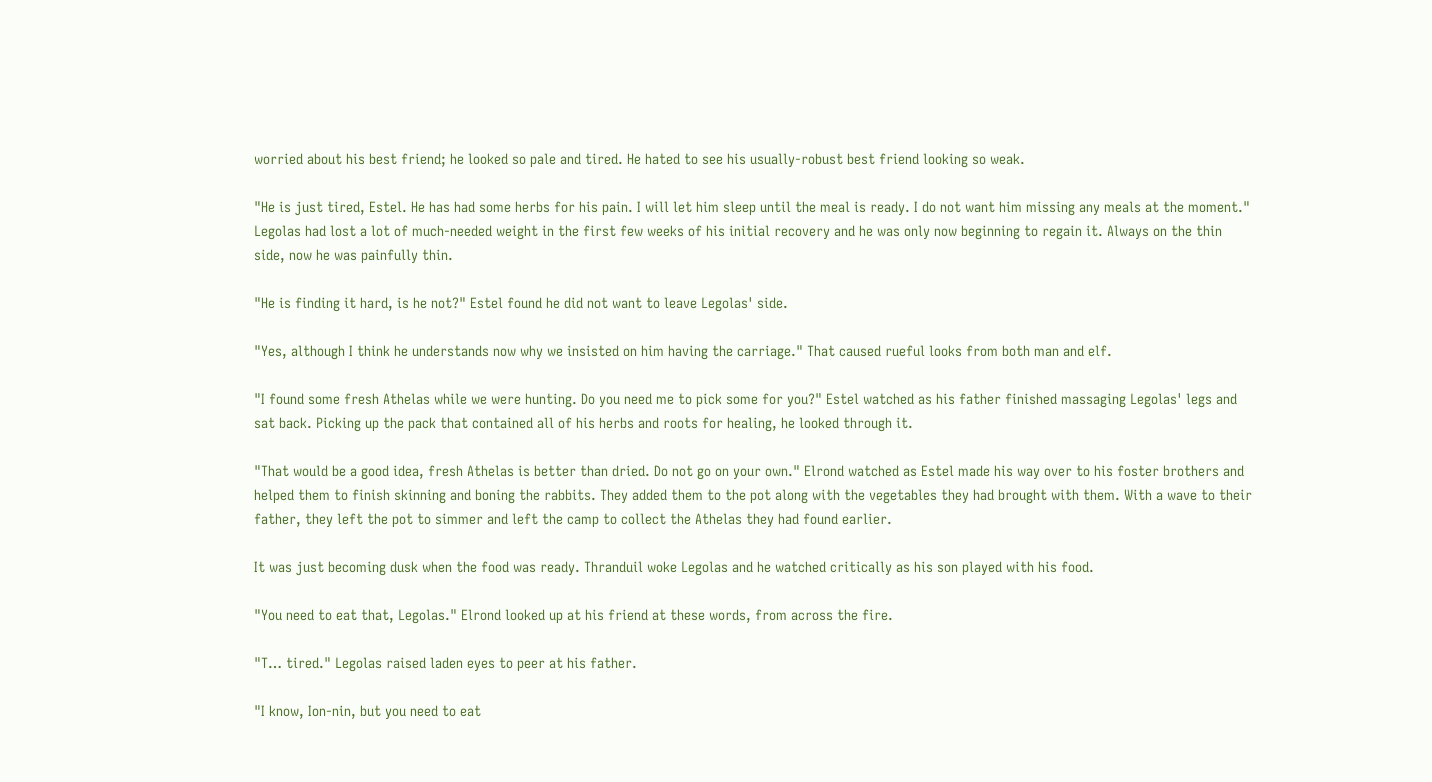worried about his best friend; he looked so pale and tired. He hated to see his usually-robust best friend looking so weak.

"He is just tired, Estel. He has had some herbs for his pain. I will let him sleep until the meal is ready. I do not want him missing any meals at the moment." Legolas had lost a lot of much-needed weight in the first few weeks of his initial recovery and he was only now beginning to regain it. Always on the thin side, now he was painfully thin.

"He is finding it hard, is he not?" Estel found he did not want to leave Legolas' side.

"Yes, although I think he understands now why we insisted on him having the carriage." That caused rueful looks from both man and elf.

"I found some fresh Athelas while we were hunting. Do you need me to pick some for you?" Estel watched as his father finished massaging Legolas' legs and sat back. Picking up the pack that contained all of his herbs and roots for healing, he looked through it.

"That would be a good idea, fresh Athelas is better than dried. Do not go on your own." Elrond watched as Estel made his way over to his foster brothers and helped them to finish skinning and boning the rabbits. They added them to the pot along with the vegetables they had brought with them. With a wave to their father, they left the pot to simmer and left the camp to collect the Athelas they had found earlier.

It was just becoming dusk when the food was ready. Thranduil woke Legolas and he watched critically as his son played with his food.

"You need to eat that, Legolas." Elrond looked up at his friend at these words, from across the fire.

"T… tired." Legolas raised laden eyes to peer at his father.

"I know, Ion-nin, but you need to eat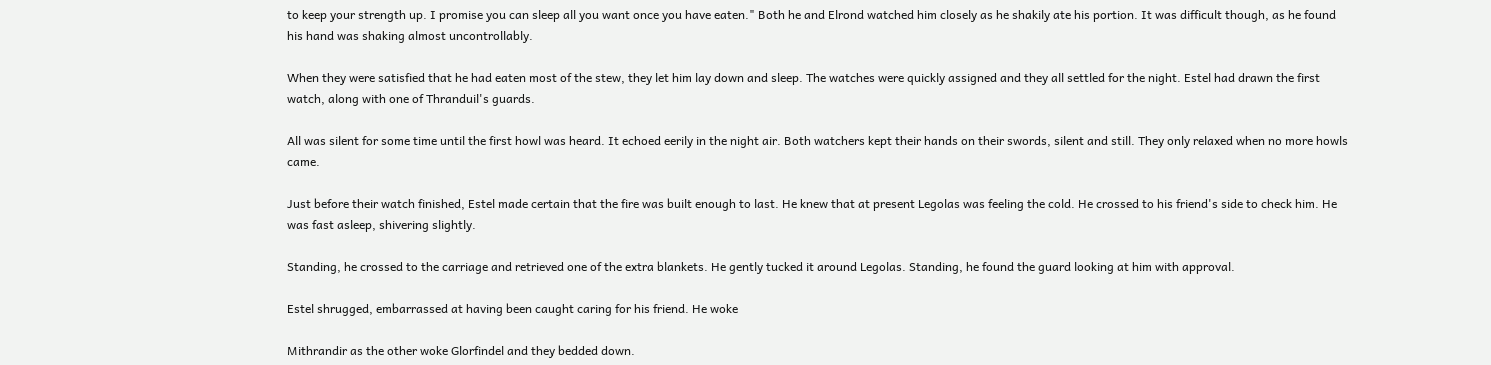to keep your strength up. I promise you can sleep all you want once you have eaten." Both he and Elrond watched him closely as he shakily ate his portion. It was difficult though, as he found his hand was shaking almost uncontrollably.

When they were satisfied that he had eaten most of the stew, they let him lay down and sleep. The watches were quickly assigned and they all settled for the night. Estel had drawn the first watch, along with one of Thranduil's guards.

All was silent for some time until the first howl was heard. It echoed eerily in the night air. Both watchers kept their hands on their swords, silent and still. They only relaxed when no more howls came.

Just before their watch finished, Estel made certain that the fire was built enough to last. He knew that at present Legolas was feeling the cold. He crossed to his friend's side to check him. He was fast asleep, shivering slightly.

Standing, he crossed to the carriage and retrieved one of the extra blankets. He gently tucked it around Legolas. Standing, he found the guard looking at him with approval.

Estel shrugged, embarrassed at having been caught caring for his friend. He woke

Mithrandir as the other woke Glorfindel and they bedded down.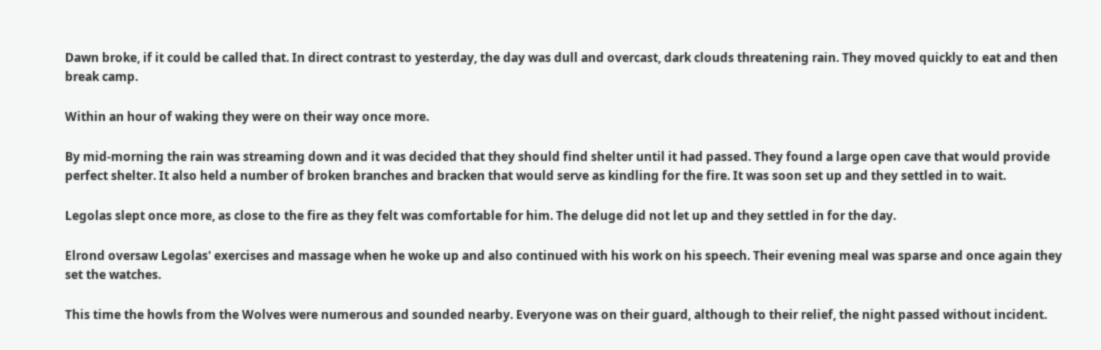Dawn broke, if it could be called that. In direct contrast to yesterday, the day was dull and overcast, dark clouds threatening rain. They moved quickly to eat and then break camp.

Within an hour of waking they were on their way once more.

By mid-morning the rain was streaming down and it was decided that they should find shelter until it had passed. They found a large open cave that would provide perfect shelter. It also held a number of broken branches and bracken that would serve as kindling for the fire. It was soon set up and they settled in to wait.

Legolas slept once more, as close to the fire as they felt was comfortable for him. The deluge did not let up and they settled in for the day.

Elrond oversaw Legolas' exercises and massage when he woke up and also continued with his work on his speech. Their evening meal was sparse and once again they set the watches.

This time the howls from the Wolves were numerous and sounded nearby. Everyone was on their guard, although to their relief, the night passed without incident.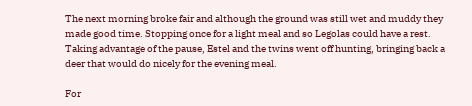The next morning broke fair and although the ground was still wet and muddy they made good time. Stopping once for a light meal and so Legolas could have a rest. Taking advantage of the pause, Estel and the twins went off hunting, bringing back a deer that would do nicely for the evening meal.

For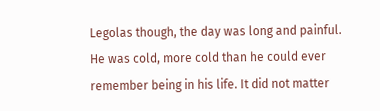Legolas though, the day was long and painful. He was cold, more cold than he could ever remember being in his life. It did not matter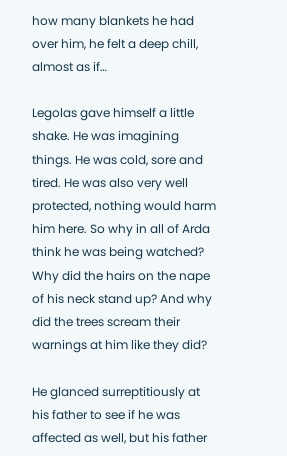how many blankets he had over him, he felt a deep chill, almost as if…

Legolas gave himself a little shake. He was imagining things. He was cold, sore and tired. He was also very well protected, nothing would harm him here. So why in all of Arda think he was being watched? Why did the hairs on the nape of his neck stand up? And why did the trees scream their warnings at him like they did?

He glanced surreptitiously at his father to see if he was affected as well, but his father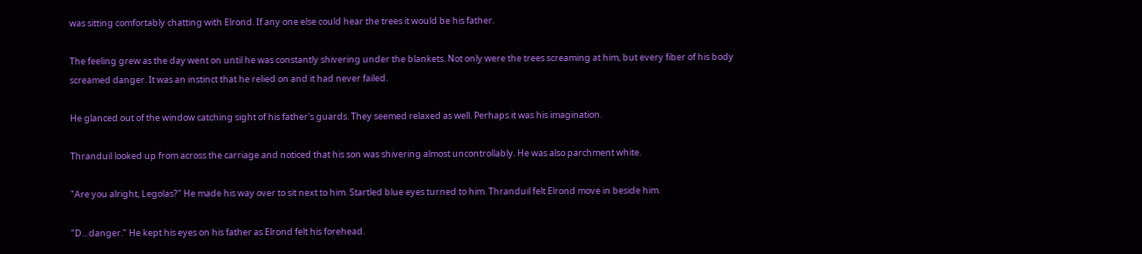was sitting comfortably chatting with Elrond. If any one else could hear the trees it would be his father.

The feeling grew as the day went on until he was constantly shivering under the blankets. Not only were the trees screaming at him, but every fiber of his body screamed danger. It was an instinct that he relied on and it had never failed.

He glanced out of the window catching sight of his father's guards. They seemed relaxed as well. Perhaps it was his imagination.

Thranduil looked up from across the carriage and noticed that his son was shivering almost uncontrollably. He was also parchment white.

"Are you alright, Legolas?" He made his way over to sit next to him. Startled blue eyes turned to him. Thranduil felt Elrond move in beside him.

"D…danger." He kept his eyes on his father as Elrond felt his forehead.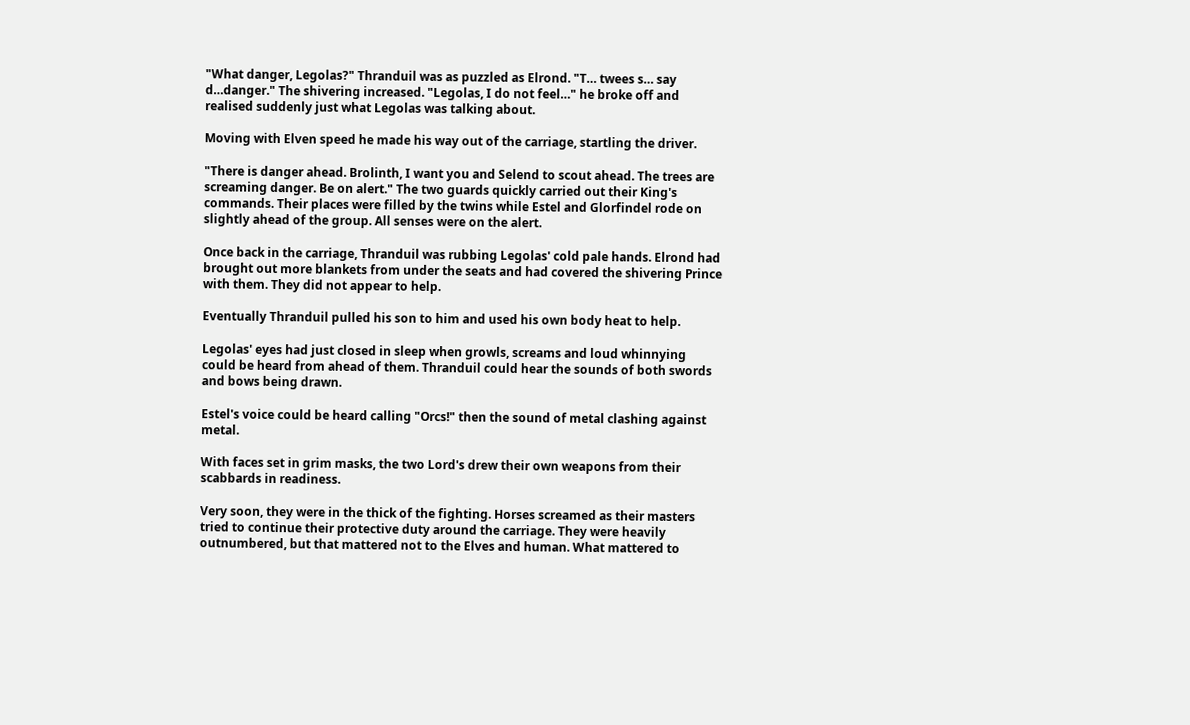"What danger, Legolas?" Thranduil was as puzzled as Elrond. "T… twees s… say d…danger." The shivering increased. "Legolas, I do not feel…" he broke off and realised suddenly just what Legolas was talking about.

Moving with Elven speed he made his way out of the carriage, startling the driver.

"There is danger ahead. Brolinth, I want you and Selend to scout ahead. The trees are screaming danger. Be on alert." The two guards quickly carried out their King's commands. Their places were filled by the twins while Estel and Glorfindel rode on slightly ahead of the group. All senses were on the alert.

Once back in the carriage, Thranduil was rubbing Legolas' cold pale hands. Elrond had brought out more blankets from under the seats and had covered the shivering Prince with them. They did not appear to help.

Eventually Thranduil pulled his son to him and used his own body heat to help.

Legolas' eyes had just closed in sleep when growls, screams and loud whinnying could be heard from ahead of them. Thranduil could hear the sounds of both swords and bows being drawn.

Estel's voice could be heard calling "Orcs!" then the sound of metal clashing against metal.

With faces set in grim masks, the two Lord's drew their own weapons from their scabbards in readiness.

Very soon, they were in the thick of the fighting. Horses screamed as their masters tried to continue their protective duty around the carriage. They were heavily outnumbered, but that mattered not to the Elves and human. What mattered to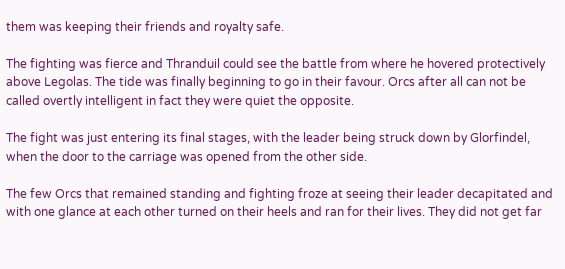them was keeping their friends and royalty safe.

The fighting was fierce and Thranduil could see the battle from where he hovered protectively above Legolas. The tide was finally beginning to go in their favour. Orcs after all can not be called overtly intelligent in fact they were quiet the opposite.

The fight was just entering its final stages, with the leader being struck down by Glorfindel, when the door to the carriage was opened from the other side.

The few Orcs that remained standing and fighting froze at seeing their leader decapitated and with one glance at each other turned on their heels and ran for their lives. They did not get far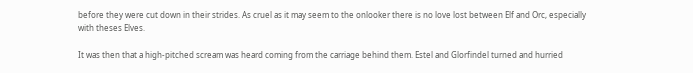before they were cut down in their strides. As cruel as it may seem to the onlooker there is no love lost between Elf and Orc, especially with theses Elves.

It was then that a high-pitched scream was heard coming from the carriage behind them. Estel and Glorfindel turned and hurried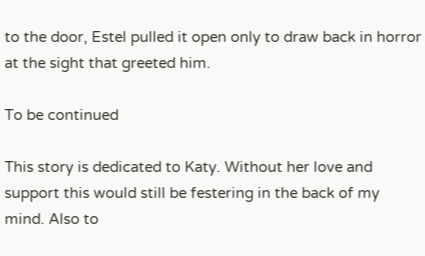to the door, Estel pulled it open only to draw back in horror at the sight that greeted him.

To be continued

This story is dedicated to Katy. Without her love and support this would still be festering in the back of my mind. Also to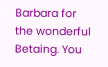Barbara for the wonderful Betaing. You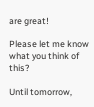are great!

Please let me know what you think of this?

Until tomorrow,